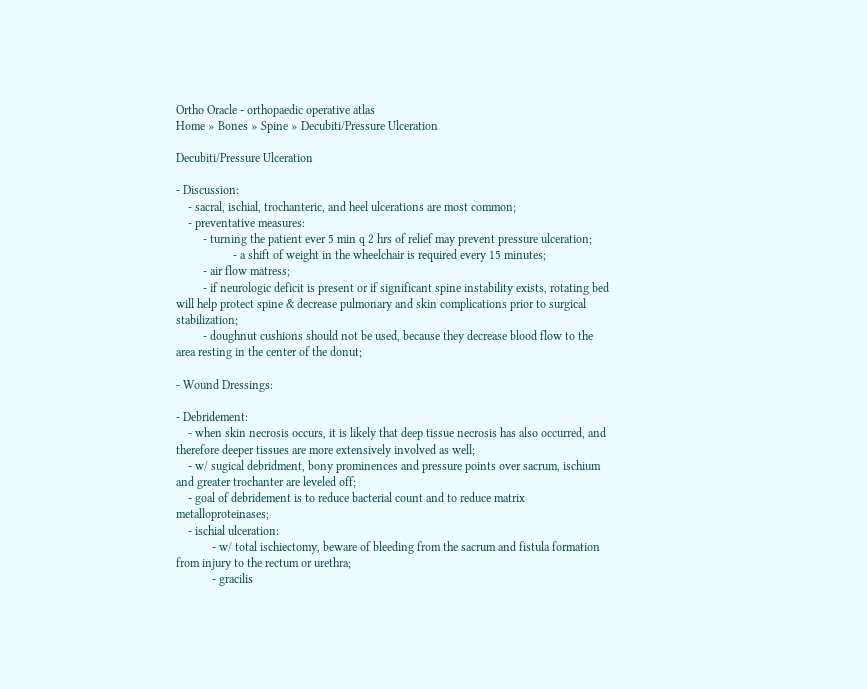Ortho Oracle - orthopaedic operative atlas
Home » Bones » Spine » Decubiti/Pressure Ulceration

Decubiti/Pressure Ulceration

- Discussion:
    - sacral, ischial, trochanteric, and heel ulcerations are most common;
    - preventative measures:
         - turning the patient ever 5 min q 2 hrs of relief may prevent pressure ulceration;
                   - a shift of weight in the wheelchair is required every 15 minutes;
         - air flow matress;
         - if neurologic deficit is present or if significant spine instability exists, rotating bed will help protect spine & decrease pulmonary and skin complications prior to surgical stabilization;
         - doughnut cushions should not be used, because they decrease blood flow to the area resting in the center of the donut;

- Wound Dressings:

- Debridement:
    - when skin necrosis occurs, it is likely that deep tissue necrosis has also occurred, and therefore deeper tissues are more extensively involved as well;
    - w/ sugical debridment, bony prominences and pressure points over sacrum, ischium and greater trochanter are leveled off;
    - goal of debridement is to reduce bacterial count and to reduce matrix metalloproteinases;
    - ischial ulceration:
            - w/ total ischiectomy, beware of bleeding from the sacrum and fistula formation from injury to the rectum or urethra;
            - gracilis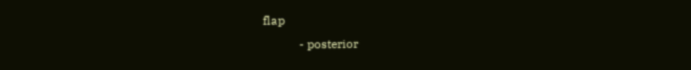flap
            - posterior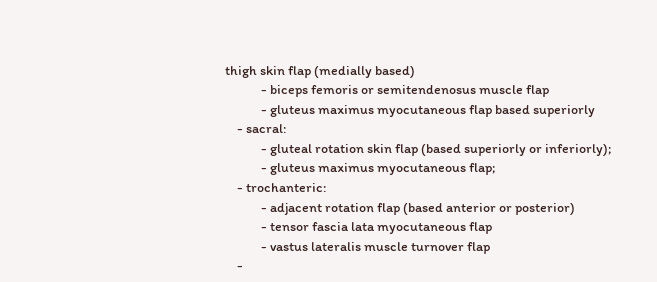thigh skin flap (medially based)
            - biceps femoris or semitendenosus muscle flap
            - gluteus maximus myocutaneous flap based superiorly
    - sacral:
            - gluteal rotation skin flap (based superiorly or inferiorly);
            - gluteus maximus myocutaneous flap;
    - trochanteric:
            - adjacent rotation flap (based anterior or posterior)
            - tensor fascia lata myocutaneous flap
            - vastus lateralis muscle turnover flap
    -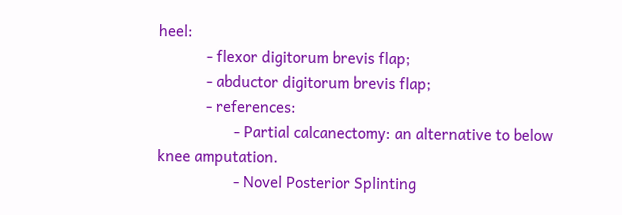heel:
            - flexor digitorum brevis flap;
            - abductor digitorum brevis flap;
            - references:
                   - Partial calcanectomy: an alternative to below knee amputation.
                   - Novel Posterior Splinting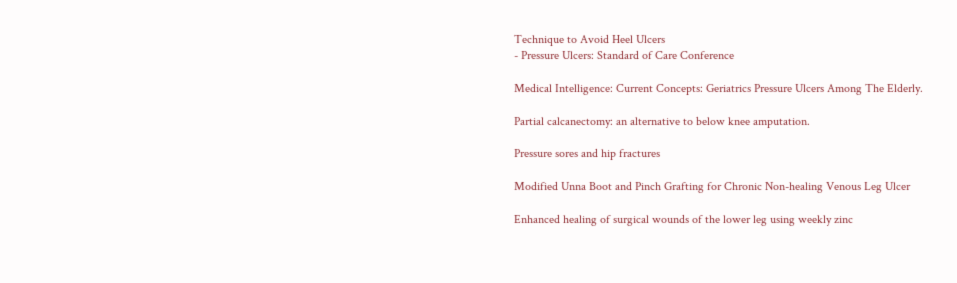Technique to Avoid Heel Ulcers
- Pressure Ulcers: Standard of Care Conference

Medical Intelligence: Current Concepts: Geriatrics Pressure Ulcers Among The Elderly.

Partial calcanectomy: an alternative to below knee amputation.

Pressure sores and hip fractures

Modified Unna Boot and Pinch Grafting for Chronic Non-healing Venous Leg Ulcer

Enhanced healing of surgical wounds of the lower leg using weekly zinc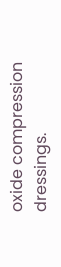oxide compression dressings.